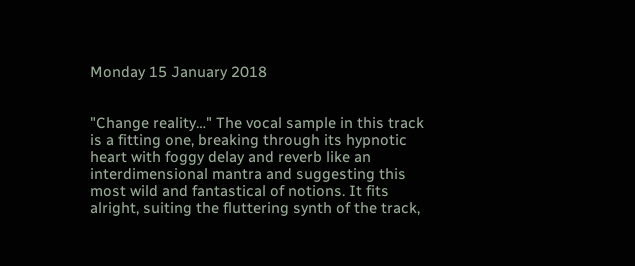Monday 15 January 2018


"Change reality…" The vocal sample in this track is a fitting one, breaking through its hypnotic heart with foggy delay and reverb like an interdimensional mantra and suggesting this most wild and fantastical of notions. It fits alright, suiting the fluttering synth of the track,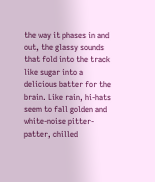the way it phases in and out, the glassy sounds that fold into the track like sugar into a delicious batter for the brain. Like rain, hi-hats seem to fall golden and white-noise pitter-patter, chilled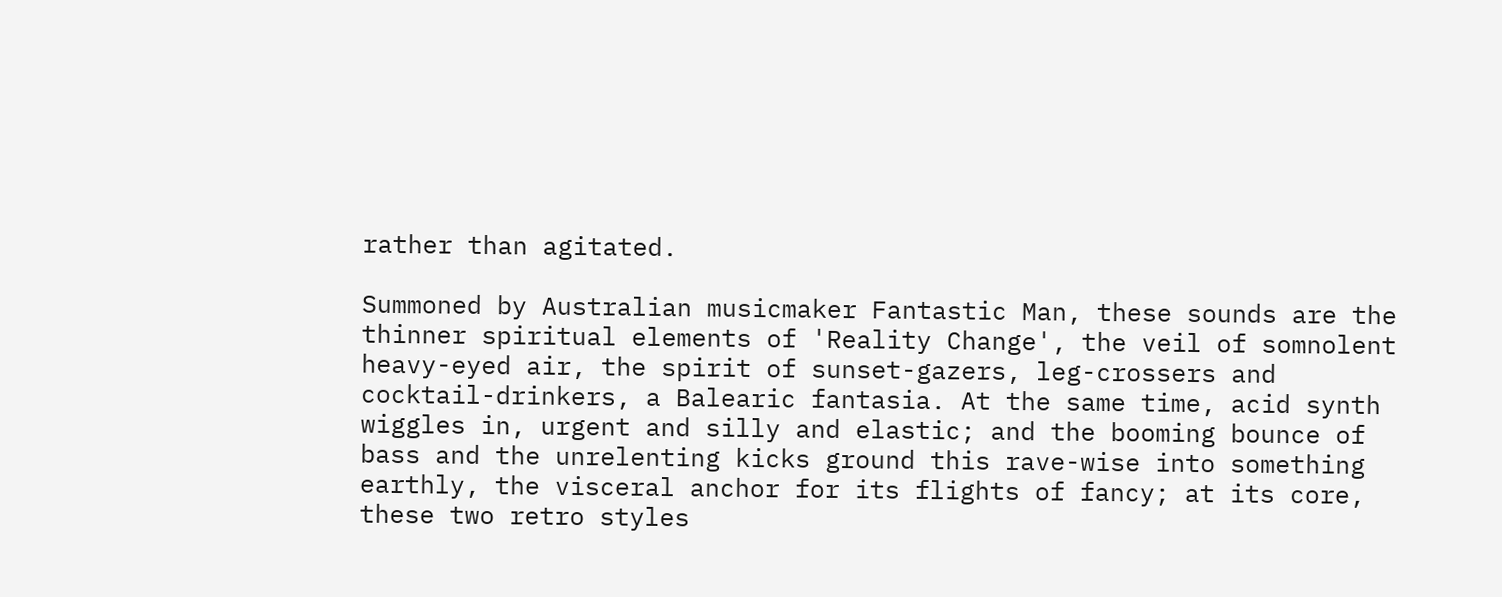rather than agitated.

Summoned by Australian musicmaker Fantastic Man, these sounds are the thinner spiritual elements of 'Reality Change', the veil of somnolent heavy-eyed air, the spirit of sunset-gazers, leg-crossers and cocktail-drinkers, a Balearic fantasia. At the same time, acid synth wiggles in, urgent and silly and elastic; and the booming bounce of bass and the unrelenting kicks ground this rave-wise into something earthly, the visceral anchor for its flights of fancy; at its core, these two retro styles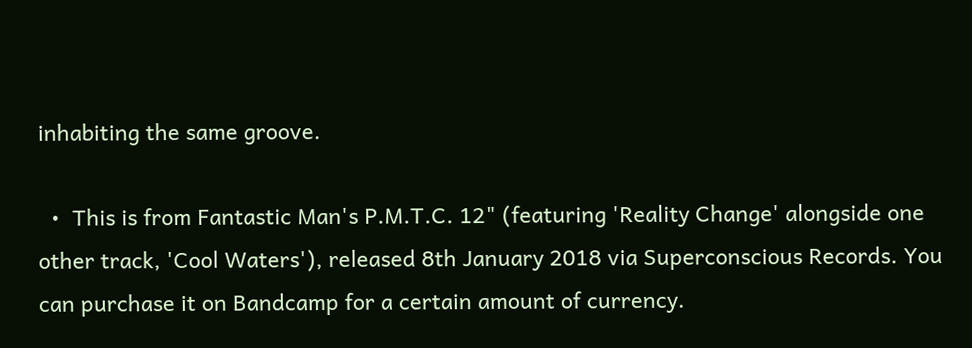inhabiting the same groove.

  •  This is from Fantastic Man's P.M.T.C. 12" (featuring 'Reality Change' alongside one other track, 'Cool Waters'), released 8th January 2018 via Superconscious Records. You can purchase it on Bandcamp for a certain amount of currency.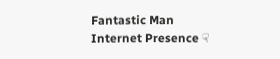Fantastic Man Internet Presence ☟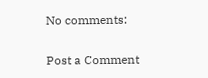No comments:

Post a Comment